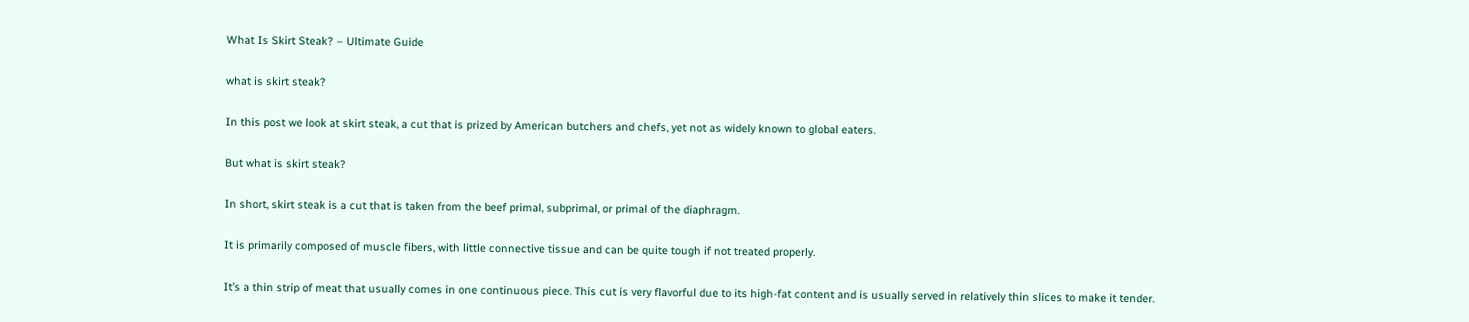What Is Skirt Steak? – Ultimate Guide

what is skirt steak?

In this post we look at skirt steak, a cut that is prized by American butchers and chefs, yet not as widely known to global eaters.

But what is skirt steak?

In short, skirt steak is a cut that is taken from the beef primal, subprimal, or primal of the diaphragm.

It is primarily composed of muscle fibers, with little connective tissue and can be quite tough if not treated properly.

It’s a thin strip of meat that usually comes in one continuous piece. This cut is very flavorful due to its high-fat content and is usually served in relatively thin slices to make it tender.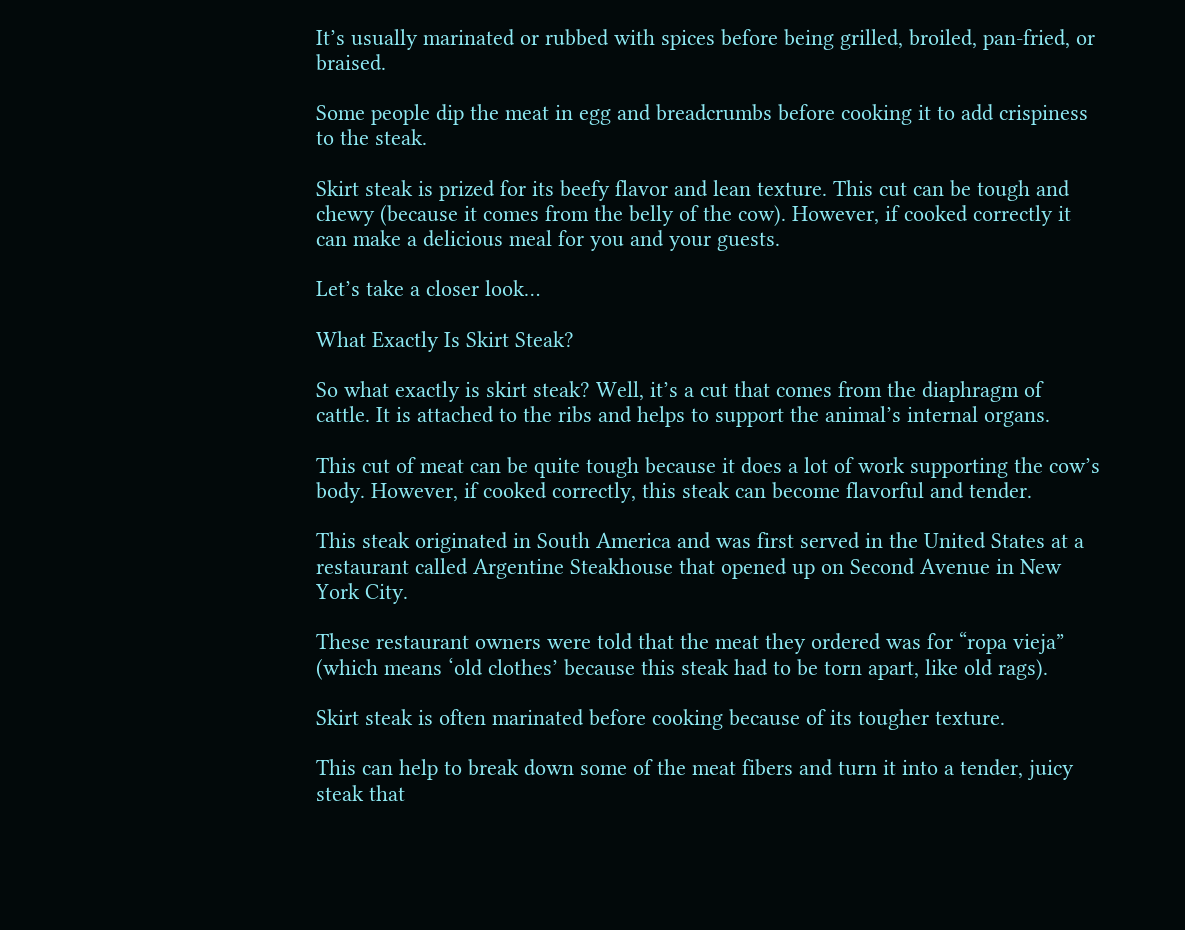It’s usually marinated or rubbed with spices before being grilled, broiled, pan-fried, or braised.

Some people dip the meat in egg and breadcrumbs before cooking it to add crispiness to the steak.

Skirt steak is prized for its beefy flavor and lean texture. This cut can be tough and chewy (because it comes from the belly of the cow). However, if cooked correctly it can make a delicious meal for you and your guests.

Let’s take a closer look…

What Exactly Is Skirt Steak?

So what exactly is skirt steak? Well, it’s a cut that comes from the diaphragm of cattle. It is attached to the ribs and helps to support the animal’s internal organs.

This cut of meat can be quite tough because it does a lot of work supporting the cow’s body. However, if cooked correctly, this steak can become flavorful and tender.

This steak originated in South America and was first served in the United States at a restaurant called Argentine Steakhouse that opened up on Second Avenue in New York City.

These restaurant owners were told that the meat they ordered was for “ropa vieja” (which means ‘old clothes’ because this steak had to be torn apart, like old rags).

Skirt steak is often marinated before cooking because of its tougher texture.

This can help to break down some of the meat fibers and turn it into a tender, juicy steak that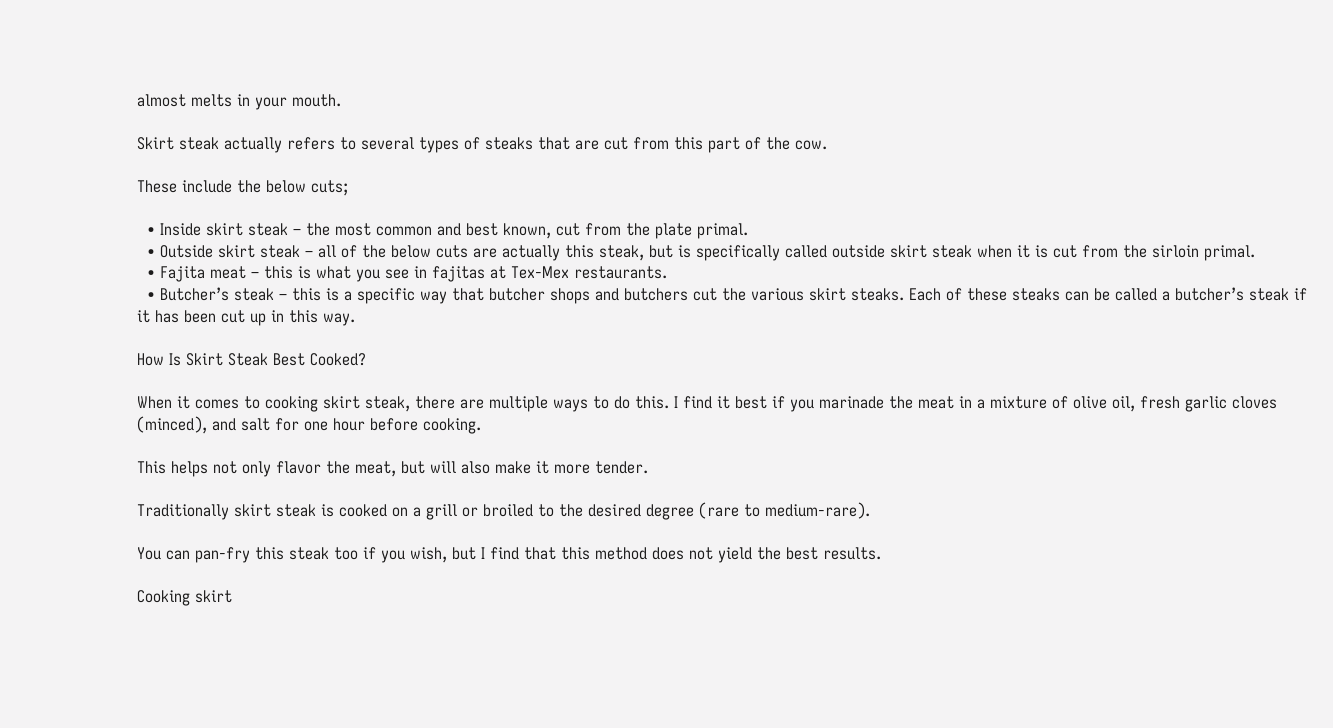almost melts in your mouth.

Skirt steak actually refers to several types of steaks that are cut from this part of the cow.

These include the below cuts;

  • Inside skirt steak – the most common and best known, cut from the plate primal.
  • Outside skirt steak – all of the below cuts are actually this steak, but is specifically called outside skirt steak when it is cut from the sirloin primal.
  • Fajita meat – this is what you see in fajitas at Tex-Mex restaurants.
  • Butcher’s steak – this is a specific way that butcher shops and butchers cut the various skirt steaks. Each of these steaks can be called a butcher’s steak if it has been cut up in this way.

How Is Skirt Steak Best Cooked?

When it comes to cooking skirt steak, there are multiple ways to do this. I find it best if you marinade the meat in a mixture of olive oil, fresh garlic cloves (minced), and salt for one hour before cooking.

This helps not only flavor the meat, but will also make it more tender.

Traditionally skirt steak is cooked on a grill or broiled to the desired degree (rare to medium-rare).

You can pan-fry this steak too if you wish, but I find that this method does not yield the best results.

Cooking skirt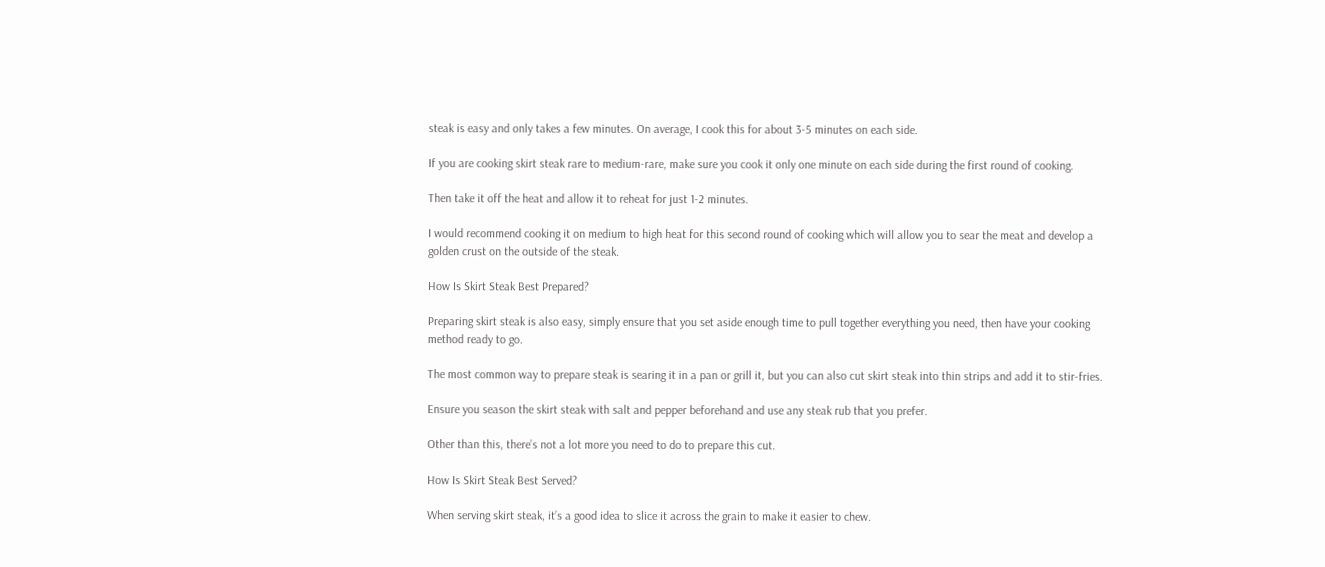steak is easy and only takes a few minutes. On average, I cook this for about 3-5 minutes on each side.

If you are cooking skirt steak rare to medium-rare, make sure you cook it only one minute on each side during the first round of cooking.

Then take it off the heat and allow it to reheat for just 1-2 minutes.

I would recommend cooking it on medium to high heat for this second round of cooking which will allow you to sear the meat and develop a golden crust on the outside of the steak.

How Is Skirt Steak Best Prepared?

Preparing skirt steak is also easy, simply ensure that you set aside enough time to pull together everything you need, then have your cooking method ready to go.

The most common way to prepare steak is searing it in a pan or grill it, but you can also cut skirt steak into thin strips and add it to stir-fries.

Ensure you season the skirt steak with salt and pepper beforehand and use any steak rub that you prefer.

Other than this, there’s not a lot more you need to do to prepare this cut.

How Is Skirt Steak Best Served?

When serving skirt steak, it’s a good idea to slice it across the grain to make it easier to chew.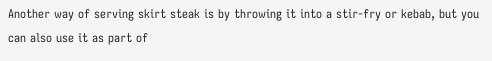Another way of serving skirt steak is by throwing it into a stir-fry or kebab, but you can also use it as part of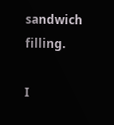sandwich filling.

I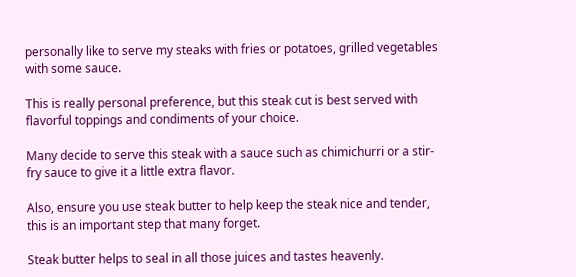personally like to serve my steaks with fries or potatoes, grilled vegetables with some sauce.

This is really personal preference, but this steak cut is best served with flavorful toppings and condiments of your choice.

Many decide to serve this steak with a sauce such as chimichurri or a stir-fry sauce to give it a little extra flavor.

Also, ensure you use steak butter to help keep the steak nice and tender, this is an important step that many forget.

Steak butter helps to seal in all those juices and tastes heavenly.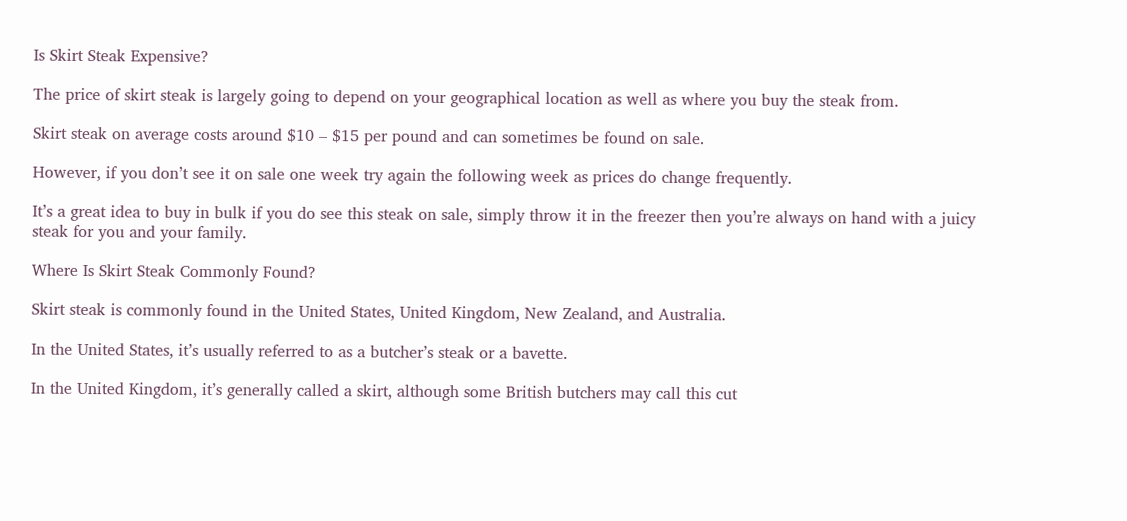Is Skirt Steak Expensive?

The price of skirt steak is largely going to depend on your geographical location as well as where you buy the steak from.

Skirt steak on average costs around $10 – $15 per pound and can sometimes be found on sale.

However, if you don’t see it on sale one week try again the following week as prices do change frequently.

It’s a great idea to buy in bulk if you do see this steak on sale, simply throw it in the freezer then you’re always on hand with a juicy steak for you and your family.

Where Is Skirt Steak Commonly Found?

Skirt steak is commonly found in the United States, United Kingdom, New Zealand, and Australia.

In the United States, it’s usually referred to as a butcher’s steak or a bavette.

In the United Kingdom, it’s generally called a skirt, although some British butchers may call this cut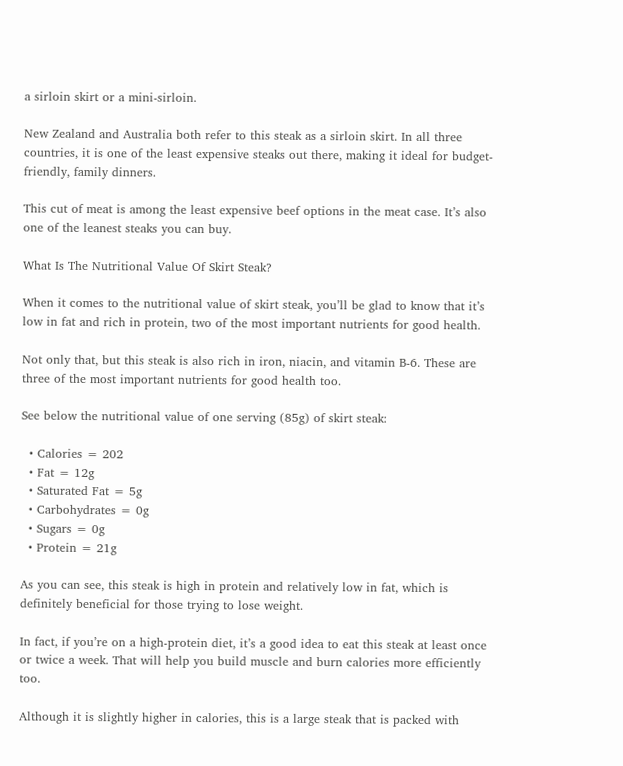a sirloin skirt or a mini-sirloin.

New Zealand and Australia both refer to this steak as a sirloin skirt. In all three countries, it is one of the least expensive steaks out there, making it ideal for budget-friendly, family dinners.

This cut of meat is among the least expensive beef options in the meat case. It’s also one of the leanest steaks you can buy.

What Is The Nutritional Value Of Skirt Steak?

When it comes to the nutritional value of skirt steak, you’ll be glad to know that it’s low in fat and rich in protein, two of the most important nutrients for good health.

Not only that, but this steak is also rich in iron, niacin, and vitamin B-6. These are three of the most important nutrients for good health too.

See below the nutritional value of one serving (85g) of skirt steak:

  • Calories = 202
  • Fat = 12g
  • Saturated Fat = 5g
  • Carbohydrates = 0g
  • Sugars = 0g
  • Protein = 21g

As you can see, this steak is high in protein and relatively low in fat, which is definitely beneficial for those trying to lose weight.

In fact, if you’re on a high-protein diet, it’s a good idea to eat this steak at least once or twice a week. That will help you build muscle and burn calories more efficiently too.

Although it is slightly higher in calories, this is a large steak that is packed with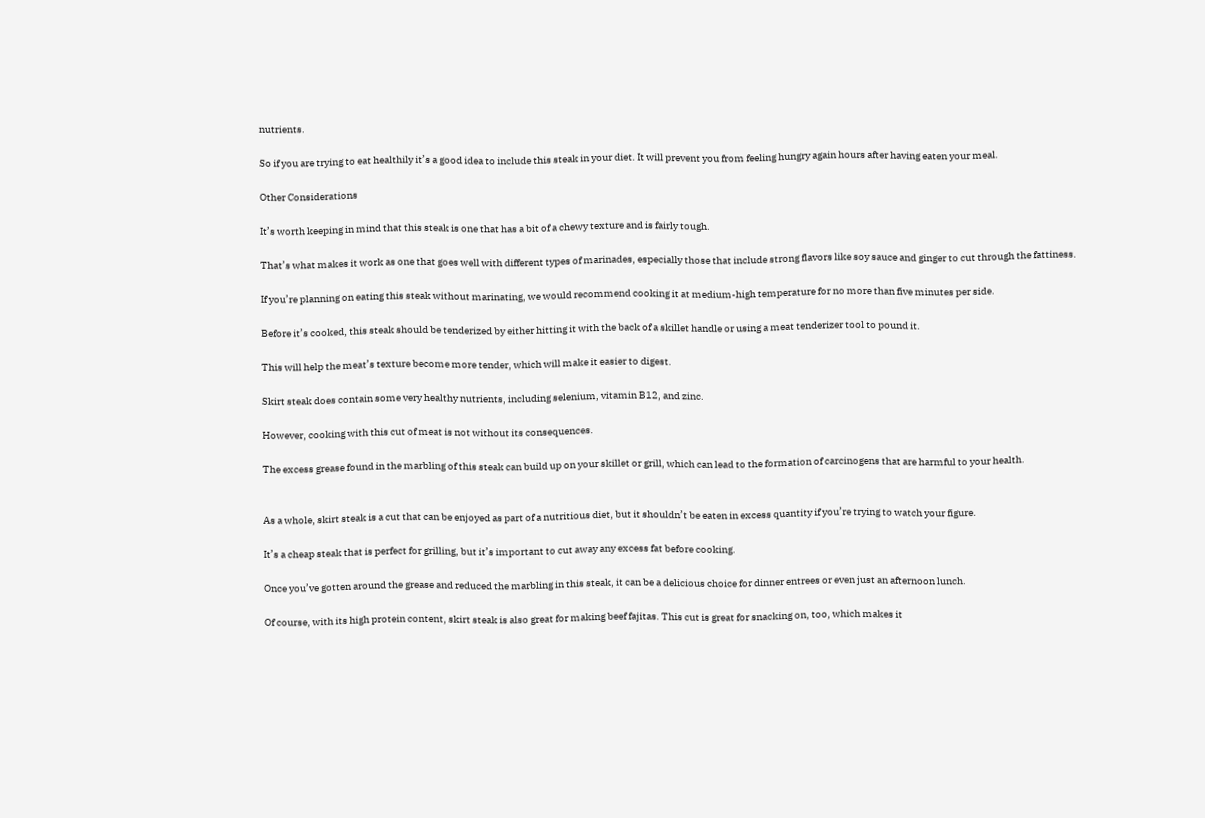nutrients.

So if you are trying to eat healthily it’s a good idea to include this steak in your diet. It will prevent you from feeling hungry again hours after having eaten your meal.

Other Considerations

It’s worth keeping in mind that this steak is one that has a bit of a chewy texture and is fairly tough.

That’s what makes it work as one that goes well with different types of marinades, especially those that include strong flavors like soy sauce and ginger to cut through the fattiness.

If you’re planning on eating this steak without marinating, we would recommend cooking it at medium-high temperature for no more than five minutes per side.

Before it’s cooked, this steak should be tenderized by either hitting it with the back of a skillet handle or using a meat tenderizer tool to pound it.

This will help the meat’s texture become more tender, which will make it easier to digest.

Skirt steak does contain some very healthy nutrients, including selenium, vitamin B12, and zinc.

However, cooking with this cut of meat is not without its consequences.

The excess grease found in the marbling of this steak can build up on your skillet or grill, which can lead to the formation of carcinogens that are harmful to your health.


As a whole, skirt steak is a cut that can be enjoyed as part of a nutritious diet, but it shouldn’t be eaten in excess quantity if you’re trying to watch your figure.

It’s a cheap steak that is perfect for grilling, but it’s important to cut away any excess fat before cooking.

Once you’ve gotten around the grease and reduced the marbling in this steak, it can be a delicious choice for dinner entrees or even just an afternoon lunch.

Of course, with its high protein content, skirt steak is also great for making beef fajitas. This cut is great for snacking on, too, which makes it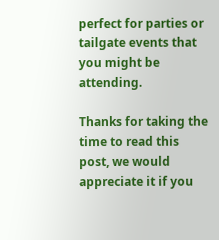perfect for parties or tailgate events that you might be attending.

Thanks for taking the time to read this post, we would appreciate it if you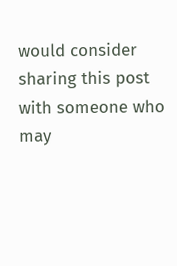would consider sharing this post with someone who may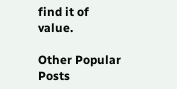find it of value.

Other Popular Posts